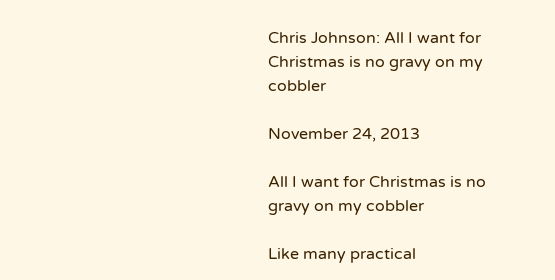Chris Johnson: All I want for Christmas is no gravy on my cobbler

November 24, 2013

All I want for Christmas is no gravy on my cobbler

Like many practical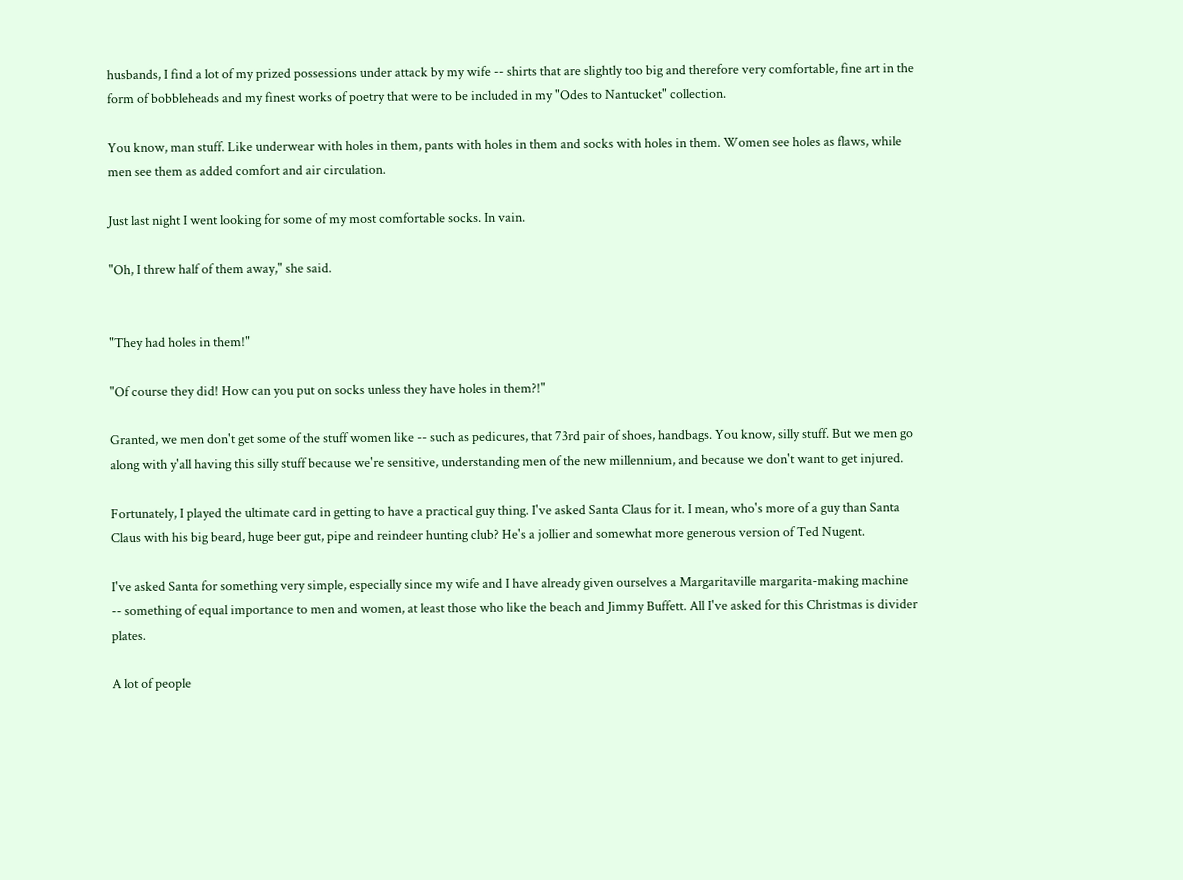husbands, I find a lot of my prized possessions under attack by my wife -- shirts that are slightly too big and therefore very comfortable, fine art in the form of bobbleheads and my finest works of poetry that were to be included in my "Odes to Nantucket" collection.

You know, man stuff. Like underwear with holes in them, pants with holes in them and socks with holes in them. Women see holes as flaws, while men see them as added comfort and air circulation.

Just last night I went looking for some of my most comfortable socks. In vain.

"Oh, I threw half of them away," she said.


"They had holes in them!"

"Of course they did! How can you put on socks unless they have holes in them?!"

Granted, we men don't get some of the stuff women like -- such as pedicures, that 73rd pair of shoes, handbags. You know, silly stuff. But we men go along with y'all having this silly stuff because we're sensitive, understanding men of the new millennium, and because we don't want to get injured.

Fortunately, I played the ultimate card in getting to have a practical guy thing. I've asked Santa Claus for it. I mean, who's more of a guy than Santa Claus with his big beard, huge beer gut, pipe and reindeer hunting club? He's a jollier and somewhat more generous version of Ted Nugent.

I've asked Santa for something very simple, especially since my wife and I have already given ourselves a Margaritaville margarita-making machine -- something of equal importance to men and women, at least those who like the beach and Jimmy Buffett. All I've asked for this Christmas is divider plates.

A lot of people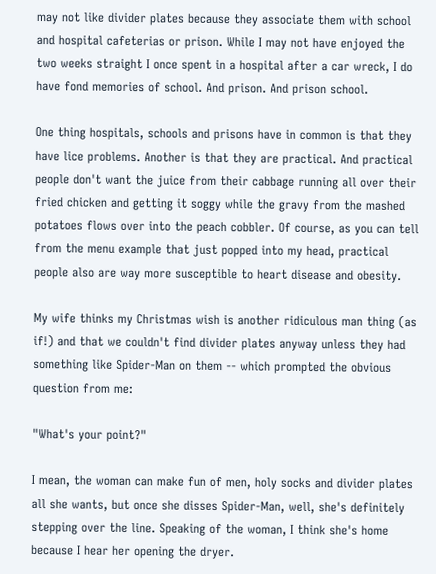may not like divider plates because they associate them with school and hospital cafeterias or prison. While I may not have enjoyed the two weeks straight I once spent in a hospital after a car wreck, I do have fond memories of school. And prison. And prison school.

One thing hospitals, schools and prisons have in common is that they have lice problems. Another is that they are practical. And practical people don't want the juice from their cabbage running all over their fried chicken and getting it soggy while the gravy from the mashed potatoes flows over into the peach cobbler. Of course, as you can tell from the menu example that just popped into my head, practical people also are way more susceptible to heart disease and obesity.

My wife thinks my Christmas wish is another ridiculous man thing (as if!) and that we couldn't find divider plates anyway unless they had something like Spider-Man on them -- which prompted the obvious question from me:

"What's your point?"

I mean, the woman can make fun of men, holy socks and divider plates all she wants, but once she disses Spider-Man, well, she's definitely stepping over the line. Speaking of the woman, I think she's home because I hear her opening the dryer.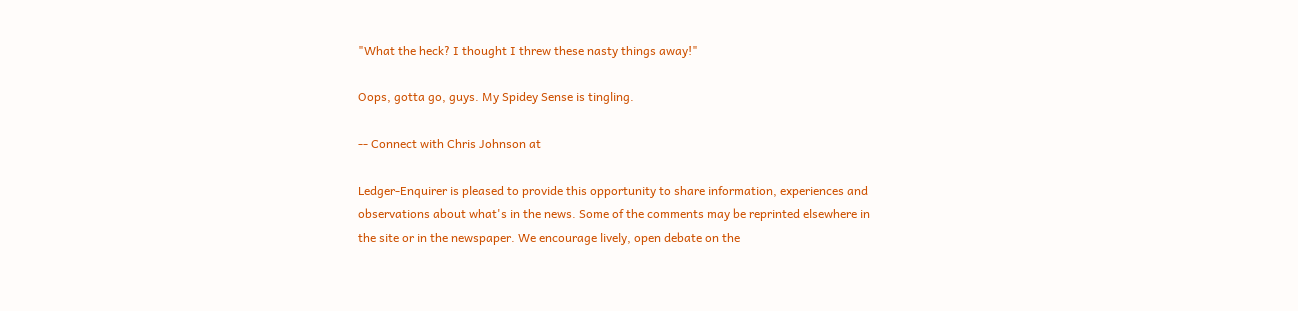"What the heck? I thought I threw these nasty things away!"

Oops, gotta go, guys. My Spidey Sense is tingling.

-- Connect with Chris Johnson at

Ledger-Enquirer is pleased to provide this opportunity to share information, experiences and observations about what's in the news. Some of the comments may be reprinted elsewhere in the site or in the newspaper. We encourage lively, open debate on the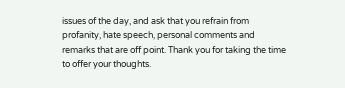issues of the day, and ask that you refrain from profanity, hate speech, personal comments and remarks that are off point. Thank you for taking the time to offer your thoughts.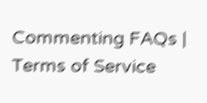Commenting FAQs | Terms of Service